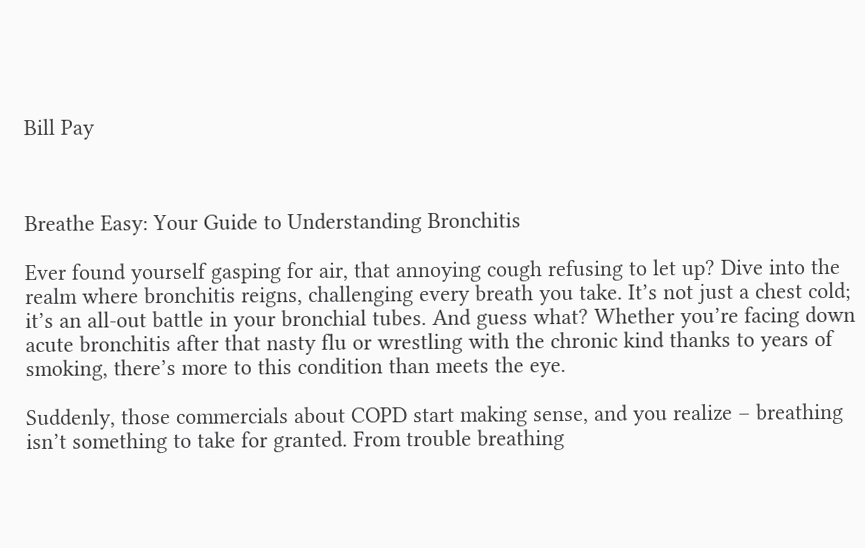Bill Pay



Breathe Easy: Your Guide to Understanding Bronchitis

Ever found yourself gasping for air, that annoying cough refusing to let up? Dive into the realm where bronchitis reigns, challenging every breath you take. It’s not just a chest cold; it’s an all-out battle in your bronchial tubes. And guess what? Whether you’re facing down acute bronchitis after that nasty flu or wrestling with the chronic kind thanks to years of smoking, there’s more to this condition than meets the eye.

Suddenly, those commercials about COPD start making sense, and you realize – breathing isn’t something to take for granted. From trouble breathing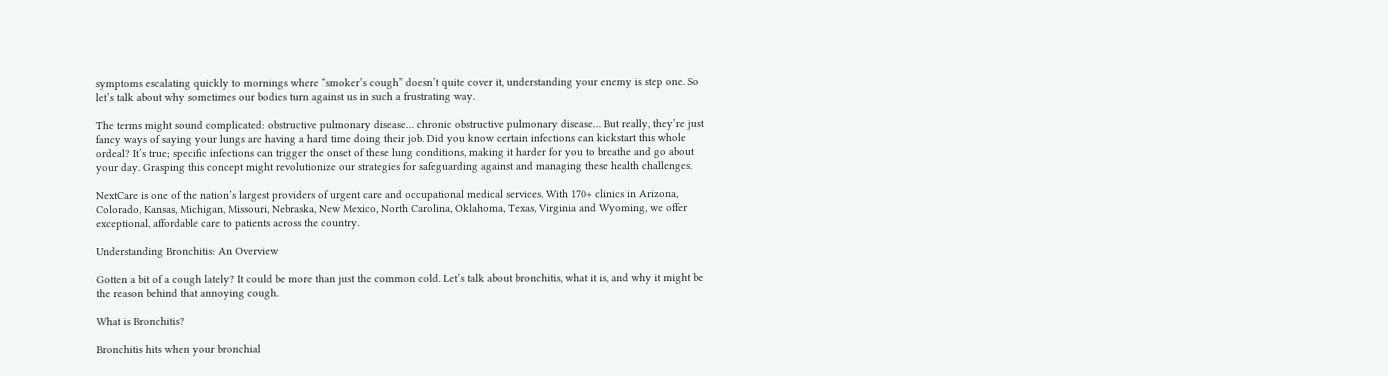symptoms escalating quickly to mornings where “smoker’s cough” doesn’t quite cover it, understanding your enemy is step one. So let’s talk about why sometimes our bodies turn against us in such a frustrating way.

The terms might sound complicated: obstructive pulmonary disease… chronic obstructive pulmonary disease… But really, they’re just fancy ways of saying your lungs are having a hard time doing their job. Did you know certain infections can kickstart this whole ordeal? It’s true; specific infections can trigger the onset of these lung conditions, making it harder for you to breathe and go about your day. Grasping this concept might revolutionize our strategies for safeguarding against and managing these health challenges.

NextCare is one of the nation’s largest providers of urgent care and occupational medical services. With 170+ clinics in Arizona, Colorado, Kansas, Michigan, Missouri, Nebraska, New Mexico, North Carolina, Oklahoma, Texas, Virginia and Wyoming, we offer exceptional, affordable care to patients across the country.

Understanding Bronchitis: An Overview

Gotten a bit of a cough lately? It could be more than just the common cold. Let’s talk about bronchitis, what it is, and why it might be the reason behind that annoying cough.

What is Bronchitis?

Bronchitis hits when your bronchial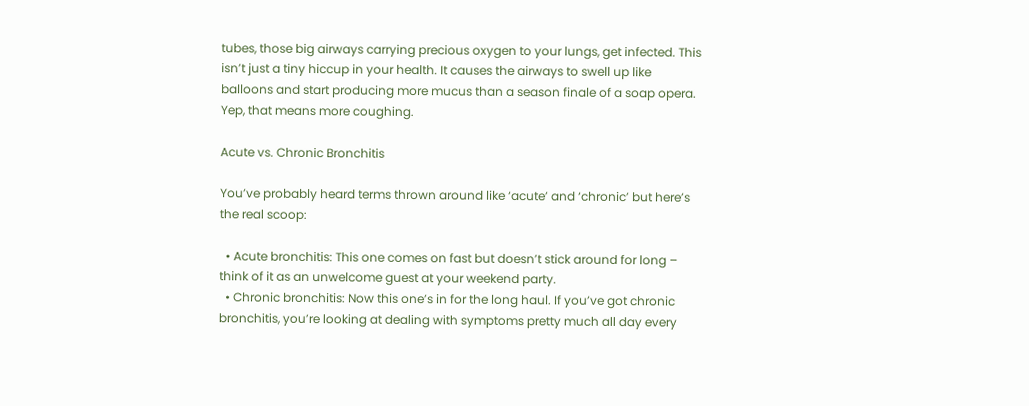tubes, those big airways carrying precious oxygen to your lungs, get infected. This isn’t just a tiny hiccup in your health. It causes the airways to swell up like balloons and start producing more mucus than a season finale of a soap opera. Yep, that means more coughing.

Acute vs. Chronic Bronchitis

You’ve probably heard terms thrown around like ‘acute’ and ‘chronic’ but here’s the real scoop:

  • Acute bronchitis: This one comes on fast but doesn’t stick around for long – think of it as an unwelcome guest at your weekend party.
  • Chronic bronchitis: Now this one’s in for the long haul. If you’ve got chronic bronchitis, you’re looking at dealing with symptoms pretty much all day every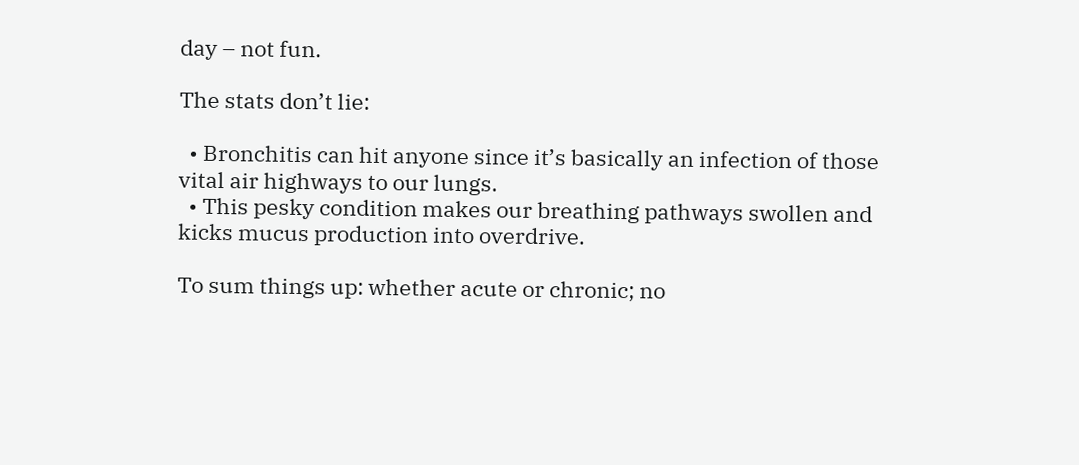day – not fun.

The stats don’t lie:

  • Bronchitis can hit anyone since it’s basically an infection of those vital air highways to our lungs.
  • This pesky condition makes our breathing pathways swollen and kicks mucus production into overdrive.

To sum things up: whether acute or chronic; no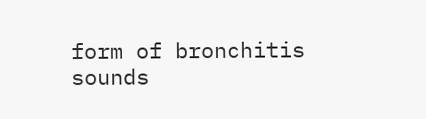form of bronchitis sounds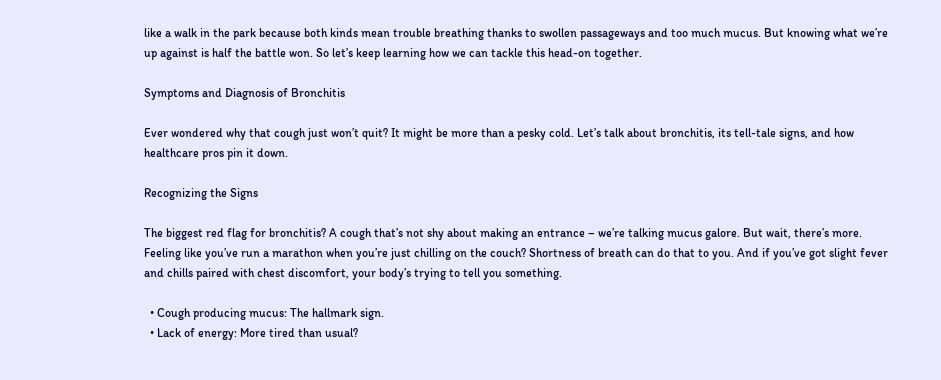like a walk in the park because both kinds mean trouble breathing thanks to swollen passageways and too much mucus. But knowing what we’re up against is half the battle won. So let’s keep learning how we can tackle this head-on together.

Symptoms and Diagnosis of Bronchitis

Ever wondered why that cough just won’t quit? It might be more than a pesky cold. Let’s talk about bronchitis, its tell-tale signs, and how healthcare pros pin it down.

Recognizing the Signs

The biggest red flag for bronchitis? A cough that’s not shy about making an entrance – we’re talking mucus galore. But wait, there’s more. Feeling like you’ve run a marathon when you’re just chilling on the couch? Shortness of breath can do that to you. And if you’ve got slight fever and chills paired with chest discomfort, your body’s trying to tell you something.

  • Cough producing mucus: The hallmark sign.
  • Lack of energy: More tired than usual?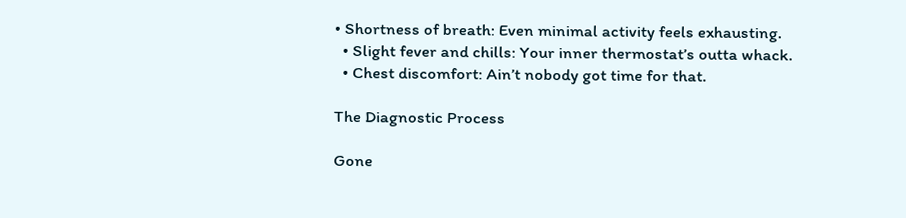• Shortness of breath: Even minimal activity feels exhausting.
  • Slight fever and chills: Your inner thermostat’s outta whack.
  • Chest discomfort: Ain’t nobody got time for that.

The Diagnostic Process

Gone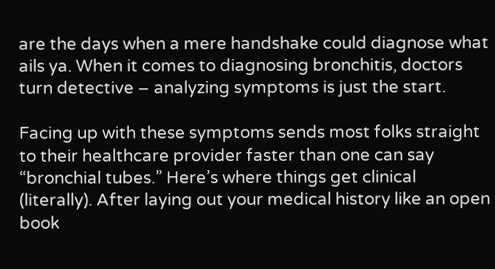are the days when a mere handshake could diagnose what ails ya. When it comes to diagnosing bronchitis, doctors turn detective – analyzing symptoms is just the start.

Facing up with these symptoms sends most folks straight to their healthcare provider faster than one can say “bronchial tubes.” Here’s where things get clinical (literally). After laying out your medical history like an open book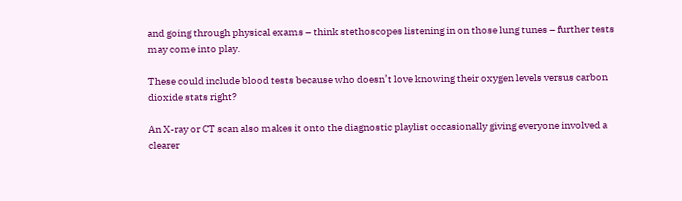and going through physical exams – think stethoscopes listening in on those lung tunes – further tests may come into play.

These could include blood tests because who doesn’t love knowing their oxygen levels versus carbon dioxide stats right?

An X-ray or CT scan also makes it onto the diagnostic playlist occasionally giving everyone involved a clearer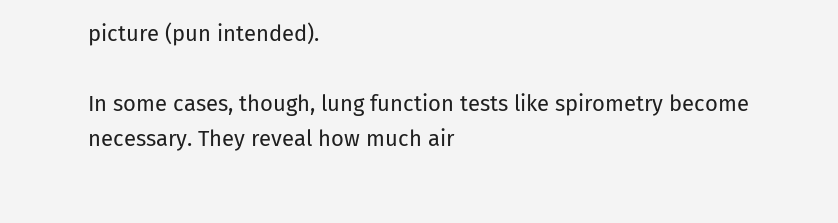picture (pun intended).

In some cases, though, lung function tests like spirometry become necessary. They reveal how much air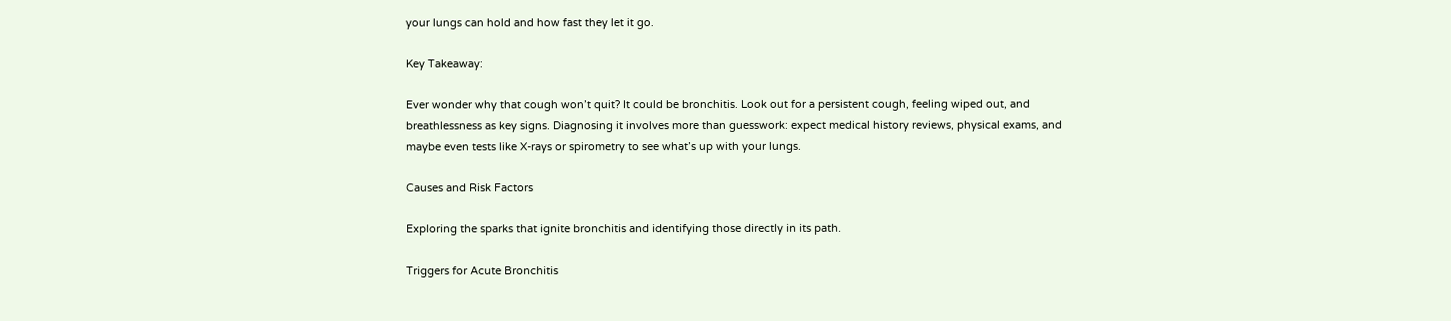your lungs can hold and how fast they let it go.

Key Takeaway:

Ever wonder why that cough won’t quit? It could be bronchitis. Look out for a persistent cough, feeling wiped out, and breathlessness as key signs. Diagnosing it involves more than guesswork: expect medical history reviews, physical exams, and maybe even tests like X-rays or spirometry to see what’s up with your lungs.

Causes and Risk Factors

Exploring the sparks that ignite bronchitis and identifying those directly in its path.

Triggers for Acute Bronchitis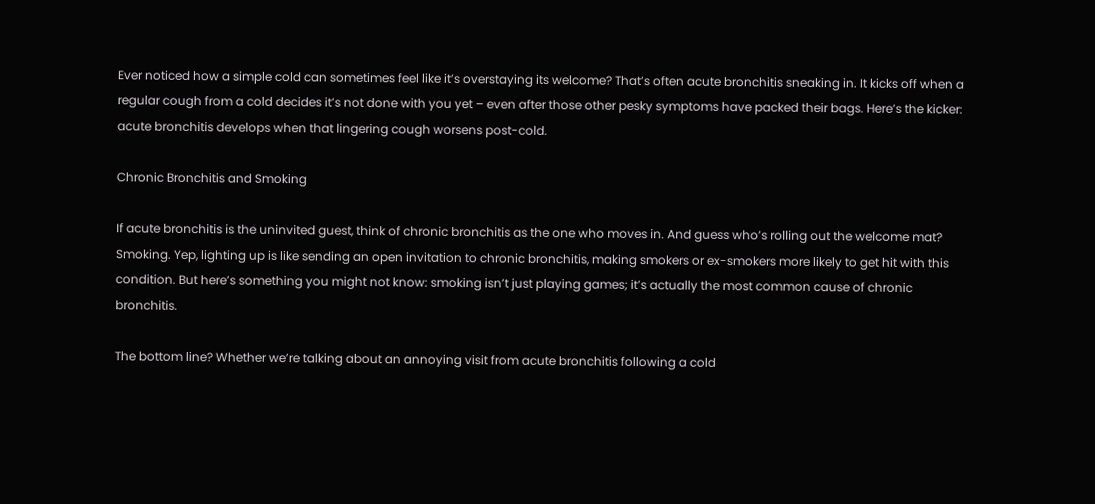Ever noticed how a simple cold can sometimes feel like it’s overstaying its welcome? That’s often acute bronchitis sneaking in. It kicks off when a regular cough from a cold decides it’s not done with you yet – even after those other pesky symptoms have packed their bags. Here’s the kicker: acute bronchitis develops when that lingering cough worsens post-cold.

Chronic Bronchitis and Smoking

If acute bronchitis is the uninvited guest, think of chronic bronchitis as the one who moves in. And guess who’s rolling out the welcome mat? Smoking. Yep, lighting up is like sending an open invitation to chronic bronchitis, making smokers or ex-smokers more likely to get hit with this condition. But here’s something you might not know: smoking isn’t just playing games; it’s actually the most common cause of chronic bronchitis.

The bottom line? Whether we’re talking about an annoying visit from acute bronchitis following a cold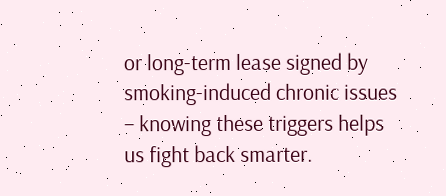or long-term lease signed by smoking-induced chronic issues – knowing these triggers helps us fight back smarter.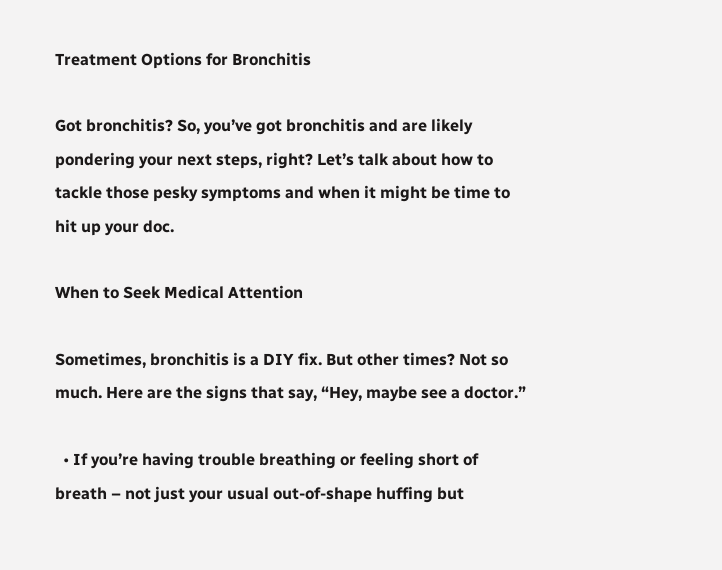Treatment Options for Bronchitis

Got bronchitis? So, you’ve got bronchitis and are likely pondering your next steps, right? Let’s talk about how to tackle those pesky symptoms and when it might be time to hit up your doc.

When to Seek Medical Attention

Sometimes, bronchitis is a DIY fix. But other times? Not so much. Here are the signs that say, “Hey, maybe see a doctor.”

  • If you’re having trouble breathing or feeling short of breath – not just your usual out-of-shape huffing but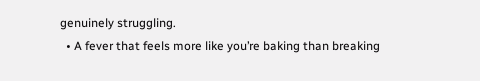genuinely struggling.
  • A fever that feels more like you’re baking than breaking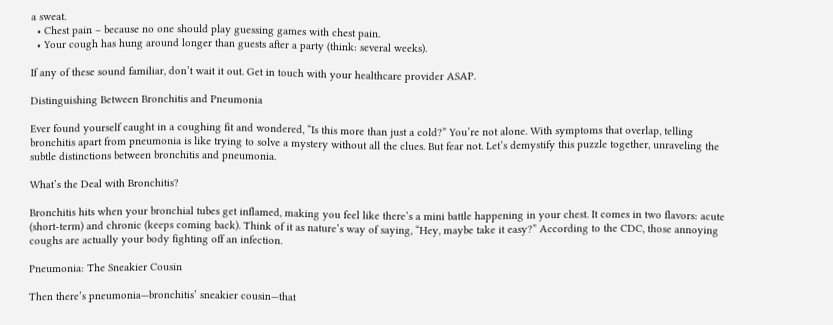a sweat.
  • Chest pain – because no one should play guessing games with chest pain.
  • Your cough has hung around longer than guests after a party (think: several weeks).

If any of these sound familiar, don’t wait it out. Get in touch with your healthcare provider ASAP.

Distinguishing Between Bronchitis and Pneumonia

Ever found yourself caught in a coughing fit and wondered, “Is this more than just a cold?” You’re not alone. With symptoms that overlap, telling bronchitis apart from pneumonia is like trying to solve a mystery without all the clues. But fear not. Let’s demystify this puzzle together, unraveling the subtle distinctions between bronchitis and pneumonia.

What’s the Deal with Bronchitis?

Bronchitis hits when your bronchial tubes get inflamed, making you feel like there’s a mini battle happening in your chest. It comes in two flavors: acute (short-term) and chronic (keeps coming back). Think of it as nature’s way of saying, “Hey, maybe take it easy?” According to the CDC, those annoying coughs are actually your body fighting off an infection.

Pneumonia: The Sneakier Cousin

Then there’s pneumonia—bronchitis’ sneakier cousin—that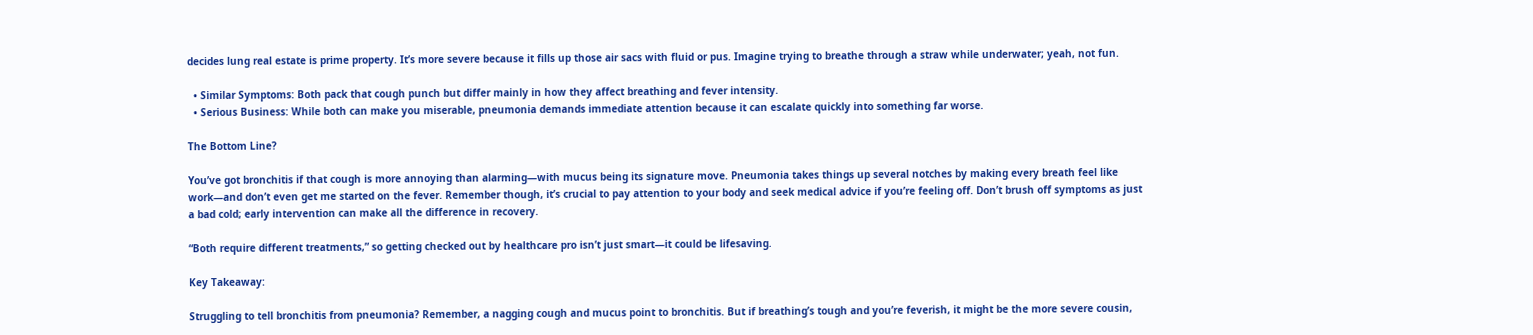decides lung real estate is prime property. It’s more severe because it fills up those air sacs with fluid or pus. Imagine trying to breathe through a straw while underwater; yeah, not fun.

  • Similar Symptoms: Both pack that cough punch but differ mainly in how they affect breathing and fever intensity.
  • Serious Business: While both can make you miserable, pneumonia demands immediate attention because it can escalate quickly into something far worse.

The Bottom Line?

You’ve got bronchitis if that cough is more annoying than alarming—with mucus being its signature move. Pneumonia takes things up several notches by making every breath feel like work—and don’t even get me started on the fever. Remember though, it’s crucial to pay attention to your body and seek medical advice if you’re feeling off. Don’t brush off symptoms as just a bad cold; early intervention can make all the difference in recovery.

“Both require different treatments,” so getting checked out by healthcare pro isn’t just smart—it could be lifesaving.

Key Takeaway:

Struggling to tell bronchitis from pneumonia? Remember, a nagging cough and mucus point to bronchitis. But if breathing’s tough and you’re feverish, it might be the more severe cousin,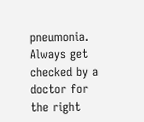pneumonia. Always get checked by a doctor for the right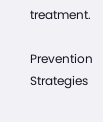treatment.

Prevention Strategies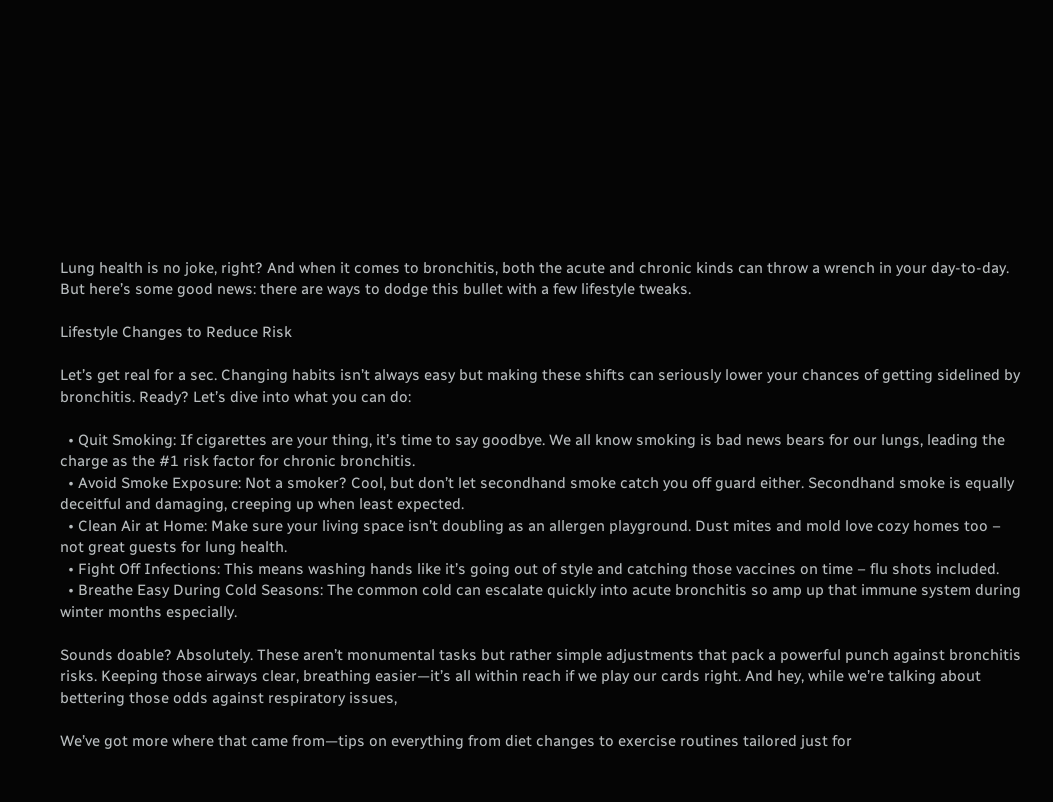Lung health is no joke, right? And when it comes to bronchitis, both the acute and chronic kinds can throw a wrench in your day-to-day. But here’s some good news: there are ways to dodge this bullet with a few lifestyle tweaks.

Lifestyle Changes to Reduce Risk

Let’s get real for a sec. Changing habits isn’t always easy but making these shifts can seriously lower your chances of getting sidelined by bronchitis. Ready? Let’s dive into what you can do:

  • Quit Smoking: If cigarettes are your thing, it’s time to say goodbye. We all know smoking is bad news bears for our lungs, leading the charge as the #1 risk factor for chronic bronchitis.
  • Avoid Smoke Exposure: Not a smoker? Cool, but don’t let secondhand smoke catch you off guard either. Secondhand smoke is equally deceitful and damaging, creeping up when least expected.
  • Clean Air at Home: Make sure your living space isn’t doubling as an allergen playground. Dust mites and mold love cozy homes too – not great guests for lung health.
  • Fight Off Infections: This means washing hands like it’s going out of style and catching those vaccines on time – flu shots included.
  • Breathe Easy During Cold Seasons: The common cold can escalate quickly into acute bronchitis so amp up that immune system during winter months especially.

Sounds doable? Absolutely. These aren’t monumental tasks but rather simple adjustments that pack a powerful punch against bronchitis risks. Keeping those airways clear, breathing easier—it’s all within reach if we play our cards right. And hey, while we’re talking about bettering those odds against respiratory issues,

We’ve got more where that came from—tips on everything from diet changes to exercise routines tailored just for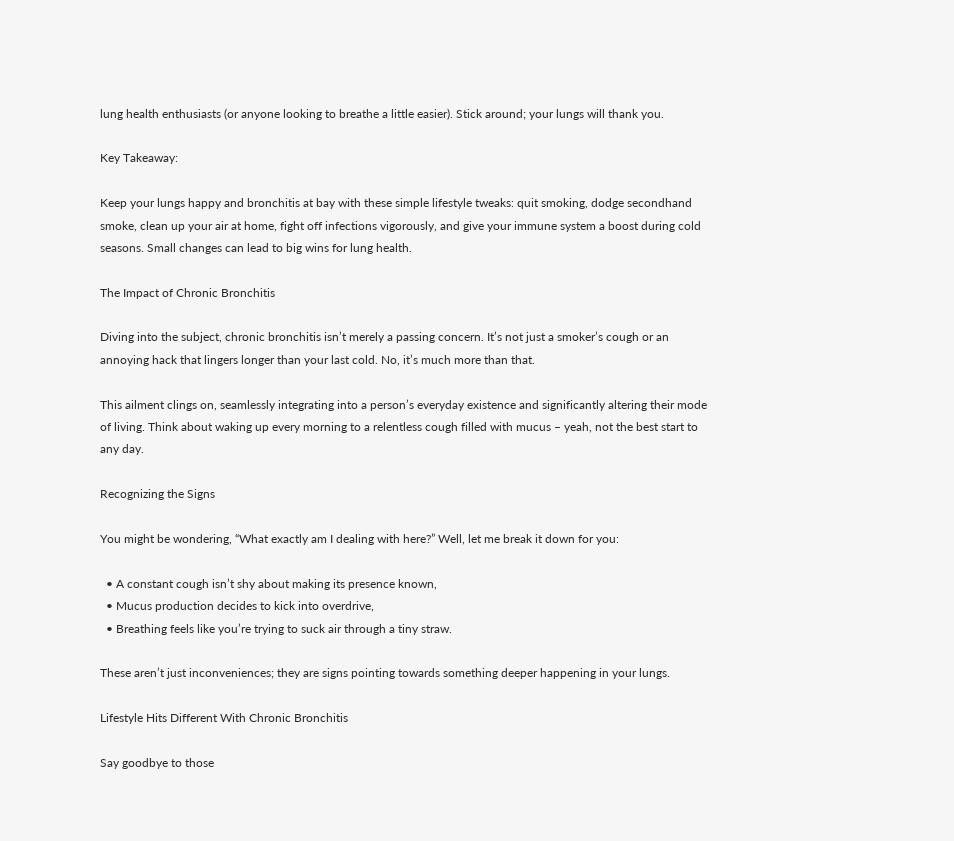lung health enthusiasts (or anyone looking to breathe a little easier). Stick around; your lungs will thank you.

Key Takeaway:

Keep your lungs happy and bronchitis at bay with these simple lifestyle tweaks: quit smoking, dodge secondhand smoke, clean up your air at home, fight off infections vigorously, and give your immune system a boost during cold seasons. Small changes can lead to big wins for lung health.

The Impact of Chronic Bronchitis

Diving into the subject, chronic bronchitis isn’t merely a passing concern. It’s not just a smoker’s cough or an annoying hack that lingers longer than your last cold. No, it’s much more than that.

This ailment clings on, seamlessly integrating into a person’s everyday existence and significantly altering their mode of living. Think about waking up every morning to a relentless cough filled with mucus – yeah, not the best start to any day.

Recognizing the Signs

You might be wondering, “What exactly am I dealing with here?” Well, let me break it down for you:

  • A constant cough isn’t shy about making its presence known,
  • Mucus production decides to kick into overdrive,
  • Breathing feels like you’re trying to suck air through a tiny straw.

These aren’t just inconveniences; they are signs pointing towards something deeper happening in your lungs.

Lifestyle Hits Different With Chronic Bronchitis

Say goodbye to those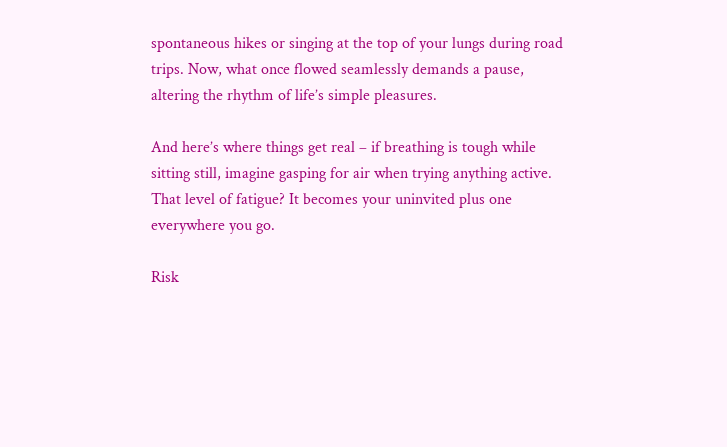spontaneous hikes or singing at the top of your lungs during road trips. Now, what once flowed seamlessly demands a pause, altering the rhythm of life’s simple pleasures.

And here’s where things get real – if breathing is tough while sitting still, imagine gasping for air when trying anything active. That level of fatigue? It becomes your uninvited plus one everywhere you go.

Risk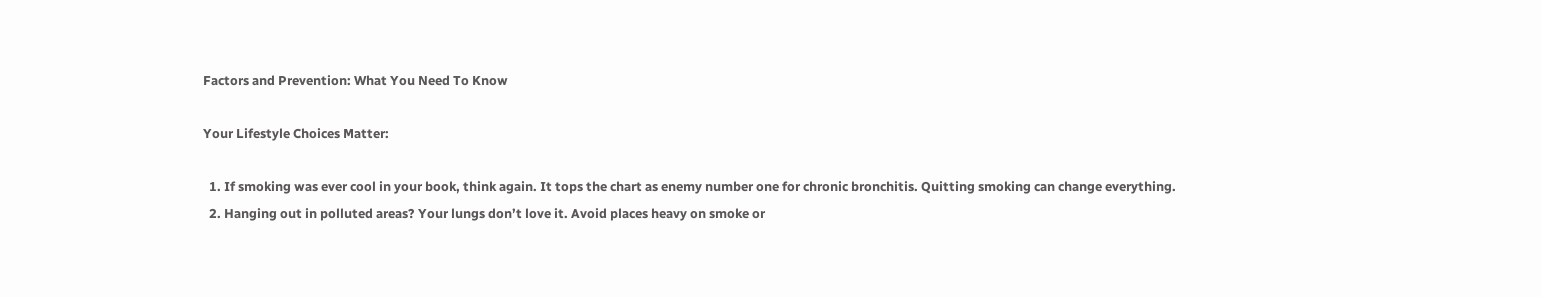Factors and Prevention: What You Need To Know

Your Lifestyle Choices Matter:

  1. If smoking was ever cool in your book, think again. It tops the chart as enemy number one for chronic bronchitis. Quitting smoking can change everything.
  2. Hanging out in polluted areas? Your lungs don’t love it. Avoid places heavy on smoke or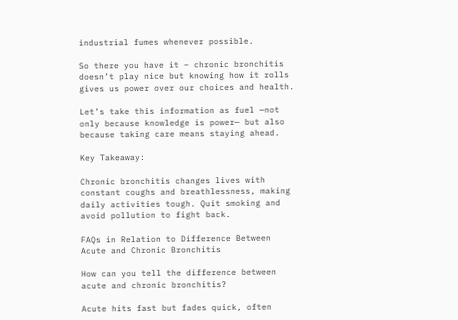industrial fumes whenever possible.

So there you have it – chronic bronchitis doesn’t play nice but knowing how it rolls gives us power over our choices and health.

Let’s take this information as fuel —not only because knowledge is power— but also because taking care means staying ahead.

Key Takeaway:

Chronic bronchitis changes lives with constant coughs and breathlessness, making daily activities tough. Quit smoking and avoid pollution to fight back.

FAQs in Relation to Difference Between Acute and Chronic Bronchitis

How can you tell the difference between acute and chronic bronchitis?

Acute hits fast but fades quick, often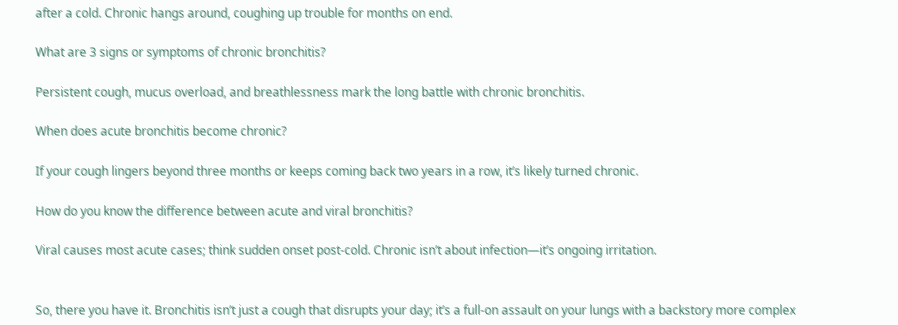after a cold. Chronic hangs around, coughing up trouble for months on end.

What are 3 signs or symptoms of chronic bronchitis?

Persistent cough, mucus overload, and breathlessness mark the long battle with chronic bronchitis.

When does acute bronchitis become chronic?

If your cough lingers beyond three months or keeps coming back two years in a row, it’s likely turned chronic.

How do you know the difference between acute and viral bronchitis?

Viral causes most acute cases; think sudden onset post-cold. Chronic isn’t about infection—it’s ongoing irritation.


So, there you have it. Bronchitis isn’t just a cough that disrupts your day; it’s a full-on assault on your lungs with a backstory more complex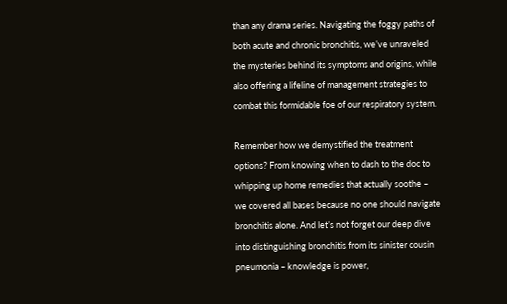than any drama series. Navigating the foggy paths of both acute and chronic bronchitis, we’ve unraveled the mysteries behind its symptoms and origins, while also offering a lifeline of management strategies to combat this formidable foe of our respiratory system.

Remember how we demystified the treatment options? From knowing when to dash to the doc to whipping up home remedies that actually soothe – we covered all bases because no one should navigate bronchitis alone. And let’s not forget our deep dive into distinguishing bronchitis from its sinister cousin pneumonia – knowledge is power,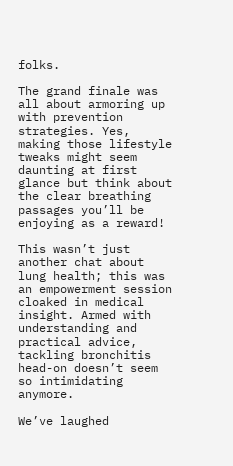folks.

The grand finale was all about armoring up with prevention strategies. Yes, making those lifestyle tweaks might seem daunting at first glance but think about the clear breathing passages you’ll be enjoying as a reward!

This wasn’t just another chat about lung health; this was an empowerment session cloaked in medical insight. Armed with understanding and practical advice, tackling bronchitis head-on doesn’t seem so intimidating anymore.

We’ve laughed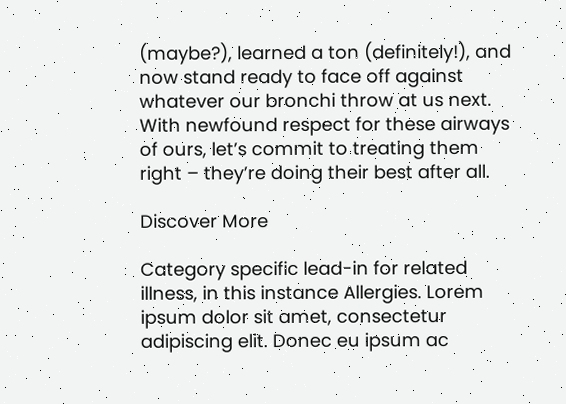(maybe?), learned a ton (definitely!), and now stand ready to face off against whatever our bronchi throw at us next. With newfound respect for these airways of ours, let’s commit to treating them right – they’re doing their best after all.

Discover More

Category specific lead-in for related illness, in this instance Allergies. Lorem ipsum dolor sit amet, consectetur adipiscing elit. Donec eu ipsum ac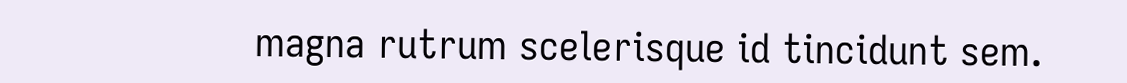magna rutrum scelerisque id tincidunt sem.